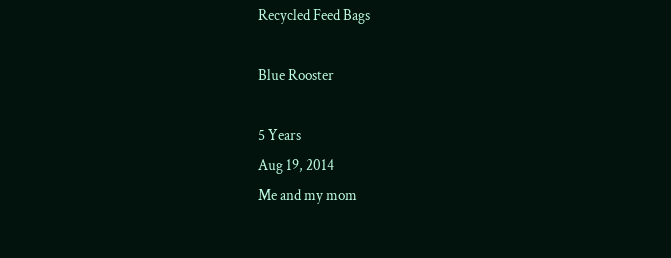Recycled Feed Bags

Blue Rooster

5 Years
Aug 19, 2014
Me and my mom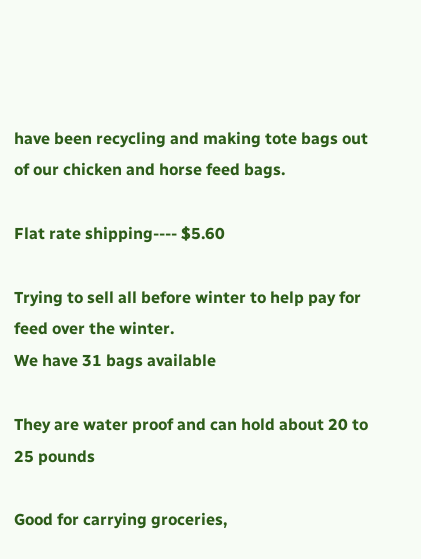have been recycling and making tote bags out of our chicken and horse feed bags.

Flat rate shipping---- $5.60

Trying to sell all before winter to help pay for feed over the winter.
We have 31 bags available

They are water proof and can hold about 20 to 25 pounds

Good for carrying groceries,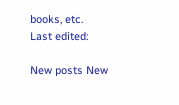books, etc.
Last edited:

New posts New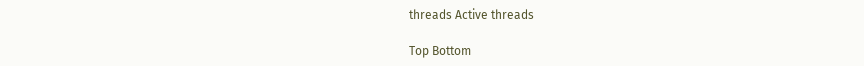threads Active threads

Top Bottom